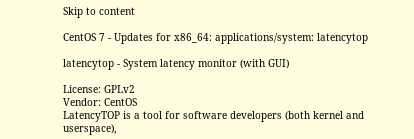Skip to content

CentOS 7 - Updates for x86_64: applications/system: latencytop

latencytop - System latency monitor (with GUI)

License: GPLv2
Vendor: CentOS
LatencyTOP is a tool for software developers (both kernel and userspace),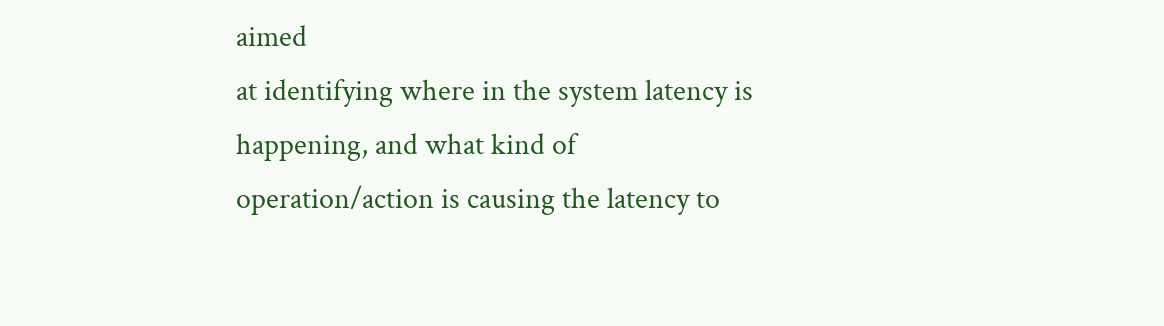aimed
at identifying where in the system latency is happening, and what kind of
operation/action is causing the latency to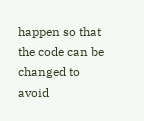happen so that the code can be
changed to avoid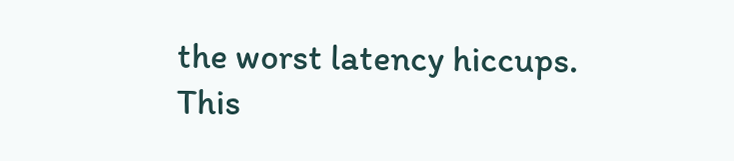the worst latency hiccups.
This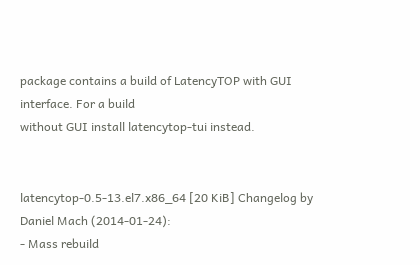package contains a build of LatencyTOP with GUI interface. For a build
without GUI install latencytop-tui instead.


latencytop-0.5-13.el7.x86_64 [20 KiB] Changelog by Daniel Mach (2014-01-24):
- Mass rebuild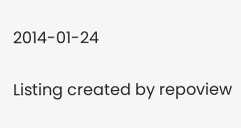2014-01-24

Listing created by repoview